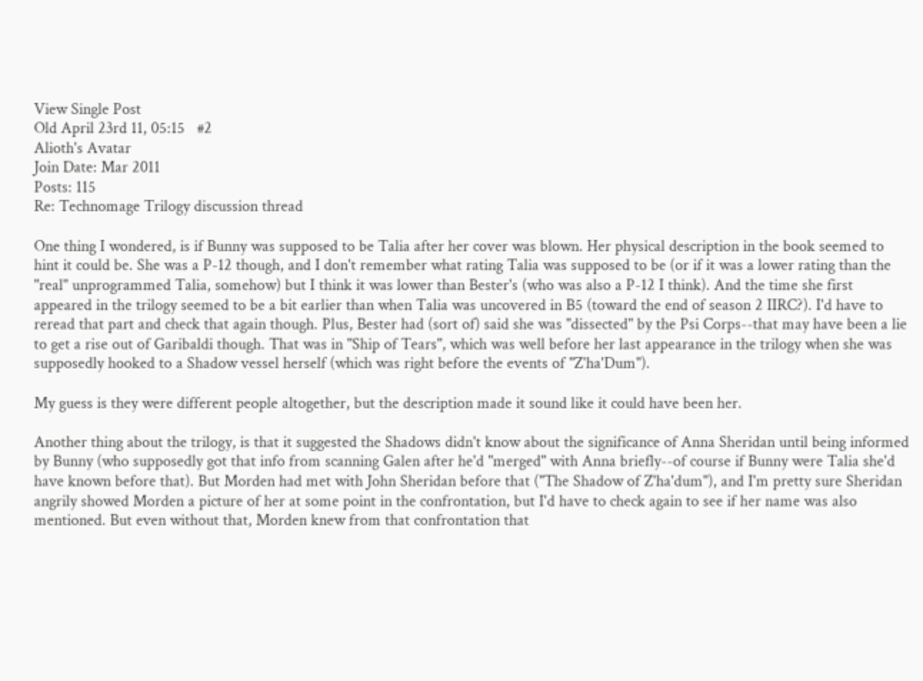View Single Post
Old April 23rd 11, 05:15   #2
Alioth's Avatar
Join Date: Mar 2011
Posts: 115
Re: Technomage Trilogy discussion thread

One thing I wondered, is if Bunny was supposed to be Talia after her cover was blown. Her physical description in the book seemed to hint it could be. She was a P-12 though, and I don't remember what rating Talia was supposed to be (or if it was a lower rating than the "real" unprogrammed Talia, somehow) but I think it was lower than Bester's (who was also a P-12 I think). And the time she first appeared in the trilogy seemed to be a bit earlier than when Talia was uncovered in B5 (toward the end of season 2 IIRC?). I'd have to reread that part and check that again though. Plus, Bester had (sort of) said she was "dissected" by the Psi Corps--that may have been a lie to get a rise out of Garibaldi though. That was in "Ship of Tears", which was well before her last appearance in the trilogy when she was supposedly hooked to a Shadow vessel herself (which was right before the events of "Z'ha'Dum").

My guess is they were different people altogether, but the description made it sound like it could have been her.

Another thing about the trilogy, is that it suggested the Shadows didn't know about the significance of Anna Sheridan until being informed by Bunny (who supposedly got that info from scanning Galen after he'd "merged" with Anna briefly--of course if Bunny were Talia she'd have known before that). But Morden had met with John Sheridan before that ("The Shadow of Z'ha'dum"), and I'm pretty sure Sheridan angrily showed Morden a picture of her at some point in the confrontation, but I'd have to check again to see if her name was also mentioned. But even without that, Morden knew from that confrontation that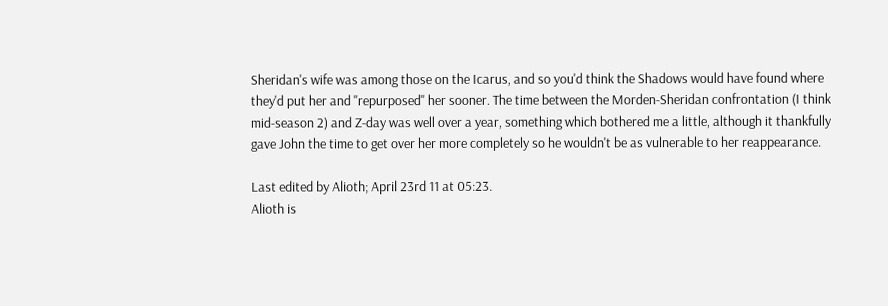Sheridan's wife was among those on the Icarus, and so you'd think the Shadows would have found where they'd put her and "repurposed" her sooner. The time between the Morden-Sheridan confrontation (I think mid-season 2) and Z-day was well over a year, something which bothered me a little, although it thankfully gave John the time to get over her more completely so he wouldn't be as vulnerable to her reappearance.

Last edited by Alioth; April 23rd 11 at 05:23.
Alioth is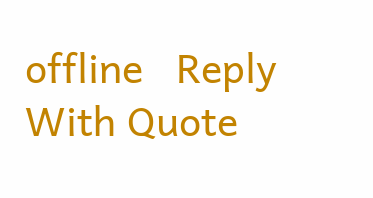offline   Reply With Quote